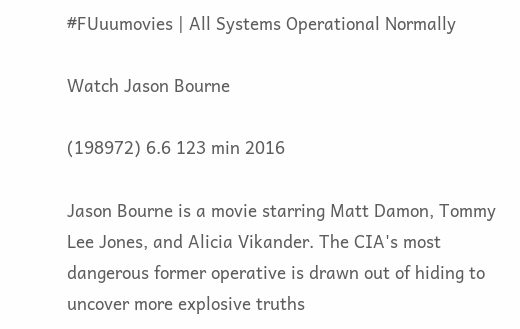#FUuumovies | All Systems Operational Normally

Watch Jason Bourne

(198972) 6.6 123 min 2016

Jason Bourne is a movie starring Matt Damon, Tommy Lee Jones, and Alicia Vikander. The CIA's most dangerous former operative is drawn out of hiding to uncover more explosive truths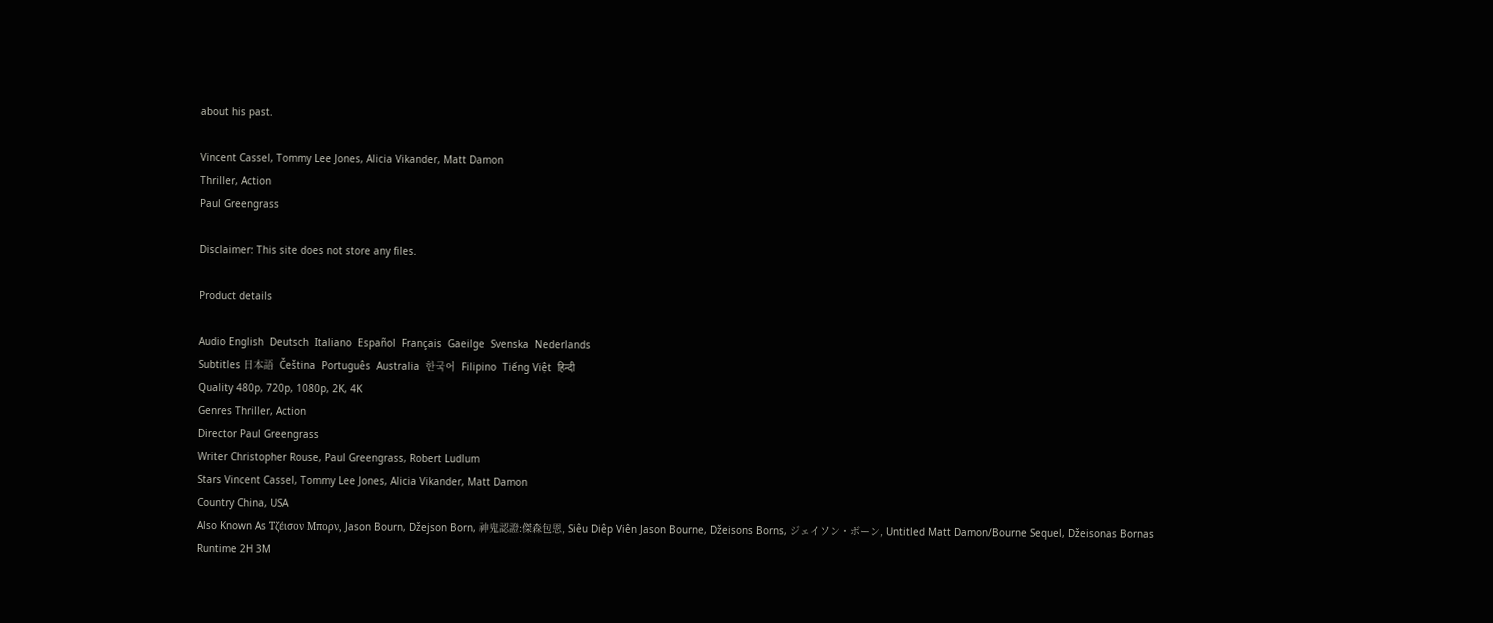about his past.

Vincent Cassel, Tommy Lee Jones, Alicia Vikander, Matt Damon
Thriller, Action
Paul Greengrass

Disclaimer: This site does not store any files.

Product details

Audio English  Deutsch  Italiano  Español  Français  Gaeilge  Svenska  Nederlands
Subtitles 日本語  Čeština  Português  Australia  한국어  Filipino  Tiếng Việt  हिन्दी
Quality 480p, 720p, 1080p, 2K, 4K
Genres Thriller, Action
Director Paul Greengrass
Writer Christopher Rouse, Paul Greengrass, Robert Ludlum
Stars Vincent Cassel, Tommy Lee Jones, Alicia Vikander, Matt Damon
Country China, USA
Also Known As Τζέισον Μπορν, Jason Bourn, Džejson Born, 神鬼認證:傑森包恩, Siêu Diêp Viên Jason Bourne, Džeisons Borns, ジェイソン・ボーン, Untitled Matt Damon/Bourne Sequel, Džeisonas Bornas
Runtime 2H 3M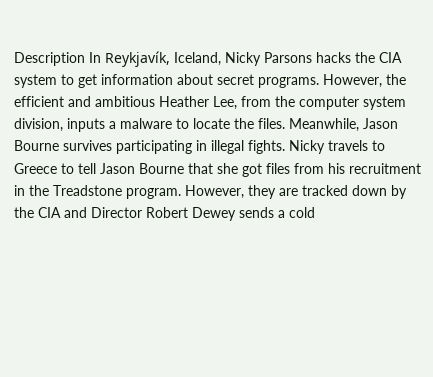Description In Reykjavík, Iceland, Nicky Parsons hacks the CIA system to get information about secret programs. However, the efficient and ambitious Heather Lee, from the computer system division, inputs a malware to locate the files. Meanwhile, Jason Bourne survives participating in illegal fights. Nicky travels to Greece to tell Jason Bourne that she got files from his recruitment in the Treadstone program. However, they are tracked down by the CIA and Director Robert Dewey sends a cold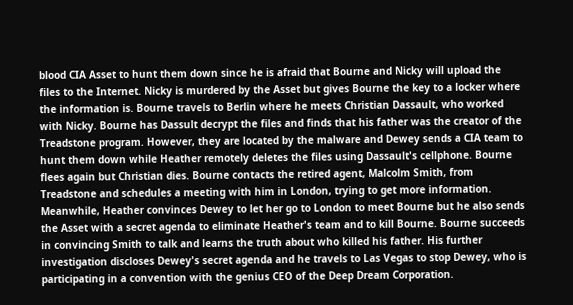blood CIA Asset to hunt them down since he is afraid that Bourne and Nicky will upload the files to the Internet. Nicky is murdered by the Asset but gives Bourne the key to a locker where the information is. Bourne travels to Berlin where he meets Christian Dassault, who worked with Nicky. Bourne has Dassult decrypt the files and finds that his father was the creator of the Treadstone program. However, they are located by the malware and Dewey sends a CIA team to hunt them down while Heather remotely deletes the files using Dassault's cellphone. Bourne flees again but Christian dies. Bourne contacts the retired agent, Malcolm Smith, from Treadstone and schedules a meeting with him in London, trying to get more information. Meanwhile, Heather convinces Dewey to let her go to London to meet Bourne but he also sends the Asset with a secret agenda to eliminate Heather's team and to kill Bourne. Bourne succeeds in convincing Smith to talk and learns the truth about who killed his father. His further investigation discloses Dewey's secret agenda and he travels to Las Vegas to stop Dewey, who is participating in a convention with the genius CEO of the Deep Dream Corporation.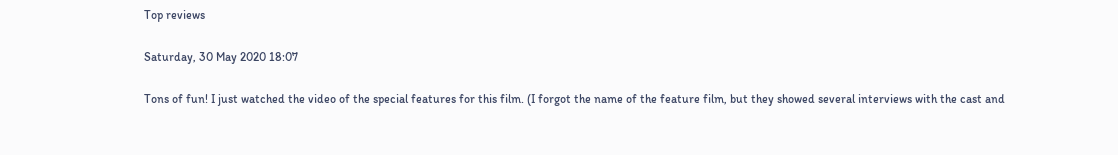Top reviews

Saturday, 30 May 2020 18:07

Tons of fun! I just watched the video of the special features for this film. (I forgot the name of the feature film, but they showed several interviews with the cast and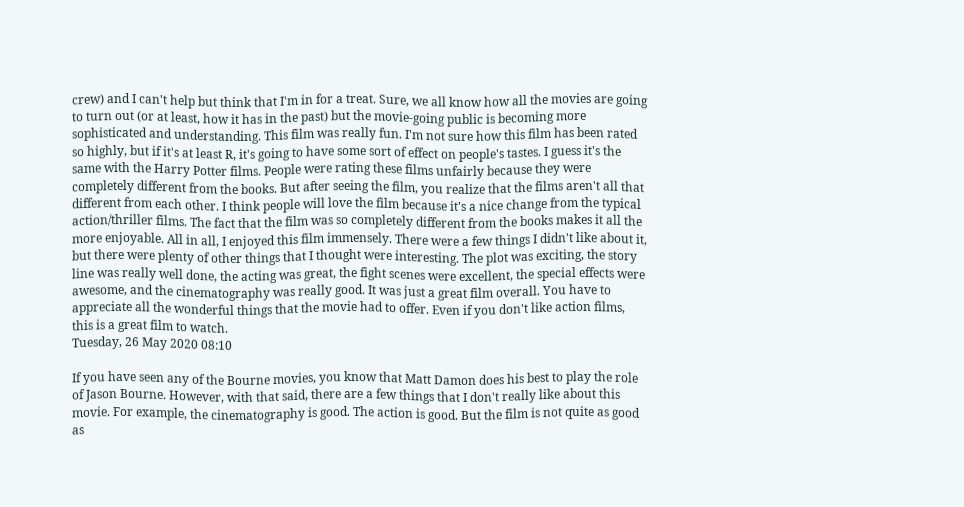crew) and I can't help but think that I'm in for a treat. Sure, we all know how all the movies are going to turn out (or at least, how it has in the past) but the movie-going public is becoming more sophisticated and understanding. This film was really fun. I'm not sure how this film has been rated so highly, but if it's at least R, it's going to have some sort of effect on people's tastes. I guess it's the same with the Harry Potter films. People were rating these films unfairly because they were completely different from the books. But after seeing the film, you realize that the films aren't all that different from each other. I think people will love the film because it's a nice change from the typical action/thriller films. The fact that the film was so completely different from the books makes it all the more enjoyable. All in all, I enjoyed this film immensely. There were a few things I didn't like about it, but there were plenty of other things that I thought were interesting. The plot was exciting, the story line was really well done, the acting was great, the fight scenes were excellent, the special effects were awesome, and the cinematography was really good. It was just a great film overall. You have to appreciate all the wonderful things that the movie had to offer. Even if you don't like action films, this is a great film to watch.
Tuesday, 26 May 2020 08:10

If you have seen any of the Bourne movies, you know that Matt Damon does his best to play the role of Jason Bourne. However, with that said, there are a few things that I don't really like about this movie. For example, the cinematography is good. The action is good. But the film is not quite as good as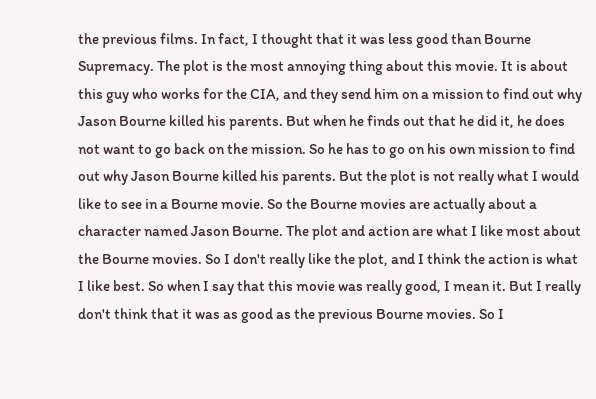the previous films. In fact, I thought that it was less good than Bourne Supremacy. The plot is the most annoying thing about this movie. It is about this guy who works for the CIA, and they send him on a mission to find out why Jason Bourne killed his parents. But when he finds out that he did it, he does not want to go back on the mission. So he has to go on his own mission to find out why Jason Bourne killed his parents. But the plot is not really what I would like to see in a Bourne movie. So the Bourne movies are actually about a character named Jason Bourne. The plot and action are what I like most about the Bourne movies. So I don't really like the plot, and I think the action is what I like best. So when I say that this movie was really good, I mean it. But I really don't think that it was as good as the previous Bourne movies. So I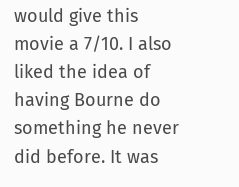would give this movie a 7/10. I also liked the idea of having Bourne do something he never did before. It was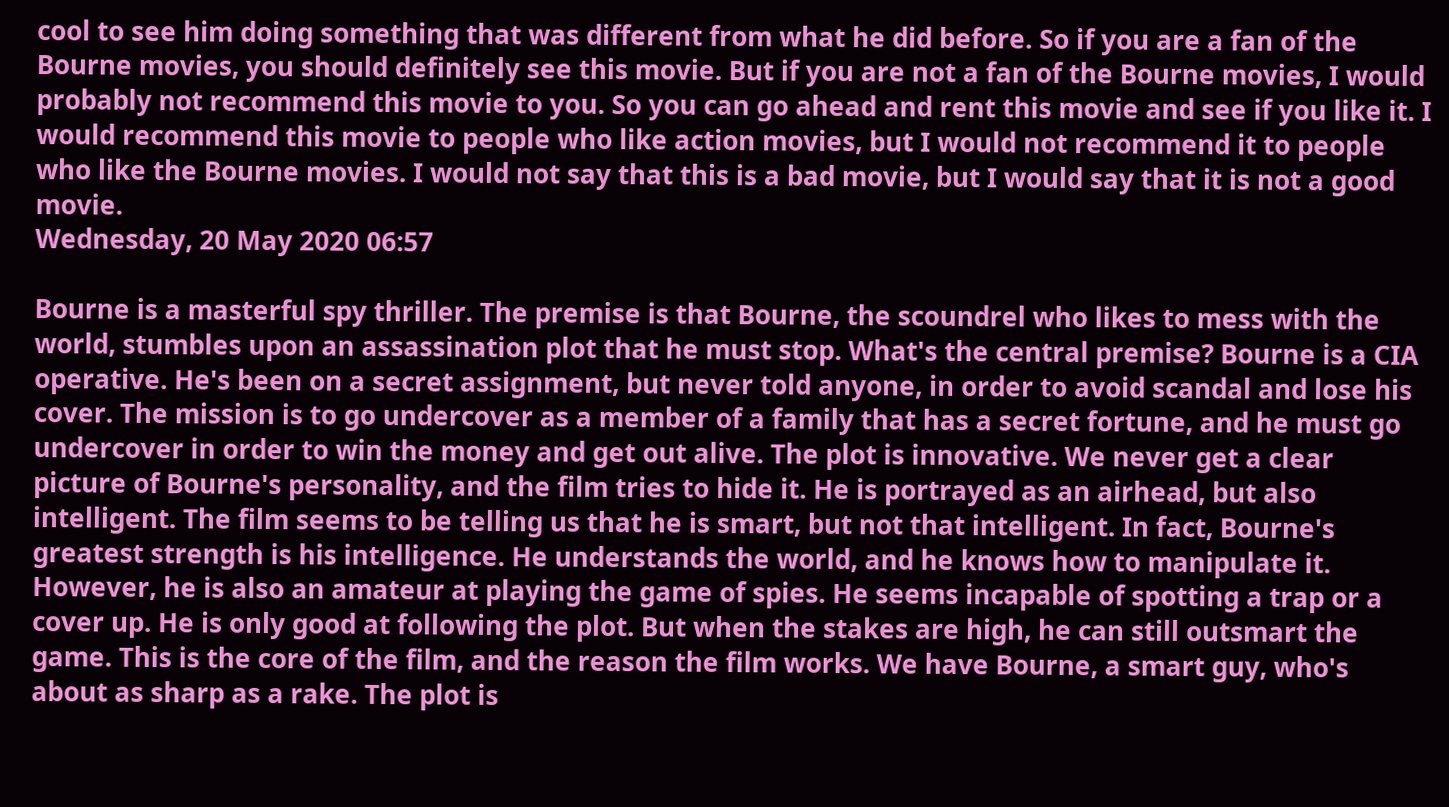cool to see him doing something that was different from what he did before. So if you are a fan of the Bourne movies, you should definitely see this movie. But if you are not a fan of the Bourne movies, I would probably not recommend this movie to you. So you can go ahead and rent this movie and see if you like it. I would recommend this movie to people who like action movies, but I would not recommend it to people who like the Bourne movies. I would not say that this is a bad movie, but I would say that it is not a good movie.
Wednesday, 20 May 2020 06:57

Bourne is a masterful spy thriller. The premise is that Bourne, the scoundrel who likes to mess with the world, stumbles upon an assassination plot that he must stop. What's the central premise? Bourne is a CIA operative. He's been on a secret assignment, but never told anyone, in order to avoid scandal and lose his cover. The mission is to go undercover as a member of a family that has a secret fortune, and he must go undercover in order to win the money and get out alive. The plot is innovative. We never get a clear picture of Bourne's personality, and the film tries to hide it. He is portrayed as an airhead, but also intelligent. The film seems to be telling us that he is smart, but not that intelligent. In fact, Bourne's greatest strength is his intelligence. He understands the world, and he knows how to manipulate it. However, he is also an amateur at playing the game of spies. He seems incapable of spotting a trap or a cover up. He is only good at following the plot. But when the stakes are high, he can still outsmart the game. This is the core of the film, and the reason the film works. We have Bourne, a smart guy, who's about as sharp as a rake. The plot is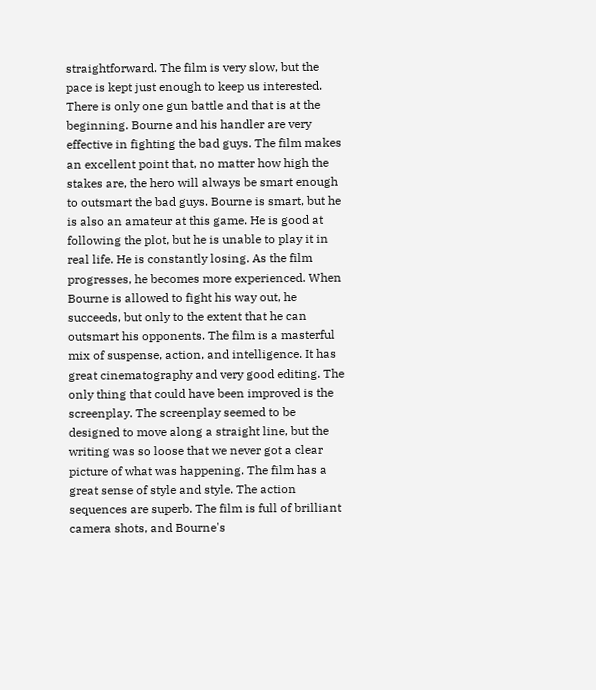straightforward. The film is very slow, but the pace is kept just enough to keep us interested. There is only one gun battle and that is at the beginning. Bourne and his handler are very effective in fighting the bad guys. The film makes an excellent point that, no matter how high the stakes are, the hero will always be smart enough to outsmart the bad guys. Bourne is smart, but he is also an amateur at this game. He is good at following the plot, but he is unable to play it in real life. He is constantly losing. As the film progresses, he becomes more experienced. When Bourne is allowed to fight his way out, he succeeds, but only to the extent that he can outsmart his opponents. The film is a masterful mix of suspense, action, and intelligence. It has great cinematography and very good editing. The only thing that could have been improved is the screenplay. The screenplay seemed to be designed to move along a straight line, but the writing was so loose that we never got a clear picture of what was happening. The film has a great sense of style and style. The action sequences are superb. The film is full of brilliant camera shots, and Bourne's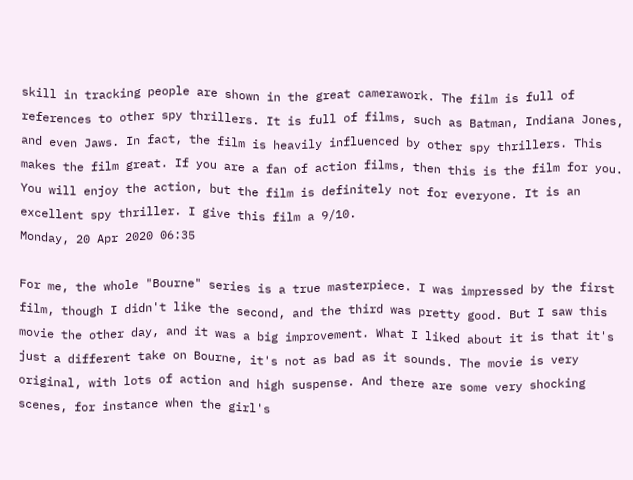skill in tracking people are shown in the great camerawork. The film is full of references to other spy thrillers. It is full of films, such as Batman, Indiana Jones, and even Jaws. In fact, the film is heavily influenced by other spy thrillers. This makes the film great. If you are a fan of action films, then this is the film for you. You will enjoy the action, but the film is definitely not for everyone. It is an excellent spy thriller. I give this film a 9/10.
Monday, 20 Apr 2020 06:35

For me, the whole "Bourne" series is a true masterpiece. I was impressed by the first film, though I didn't like the second, and the third was pretty good. But I saw this movie the other day, and it was a big improvement. What I liked about it is that it's just a different take on Bourne, it's not as bad as it sounds. The movie is very original, with lots of action and high suspense. And there are some very shocking scenes, for instance when the girl's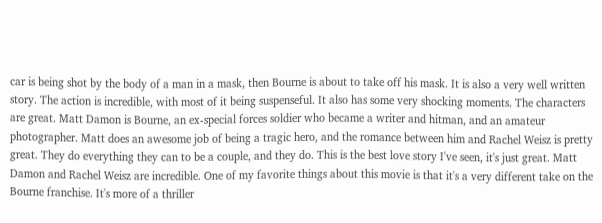car is being shot by the body of a man in a mask, then Bourne is about to take off his mask. It is also a very well written story. The action is incredible, with most of it being suspenseful. It also has some very shocking moments. The characters are great. Matt Damon is Bourne, an ex-special forces soldier who became a writer and hitman, and an amateur photographer. Matt does an awesome job of being a tragic hero, and the romance between him and Rachel Weisz is pretty great. They do everything they can to be a couple, and they do. This is the best love story I've seen, it's just great. Matt Damon and Rachel Weisz are incredible. One of my favorite things about this movie is that it's a very different take on the Bourne franchise. It's more of a thriller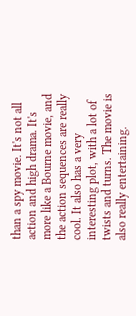than a spy movie. It's not all action and high drama. It's more like a Bourne movie, and the action sequences are really cool. It also has a very interesting plot, with a lot of twists and turns. The movie is also really entertaining.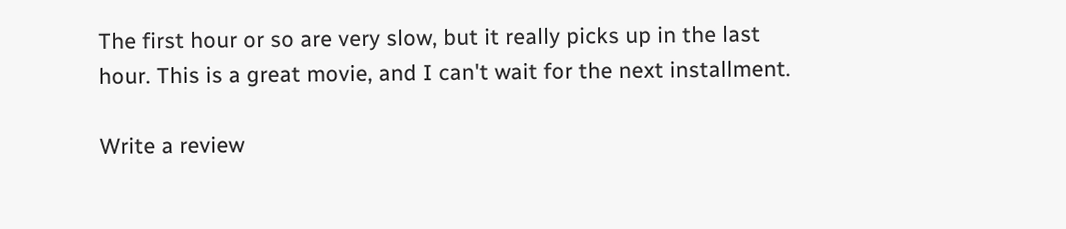The first hour or so are very slow, but it really picks up in the last hour. This is a great movie, and I can't wait for the next installment.

Write a review